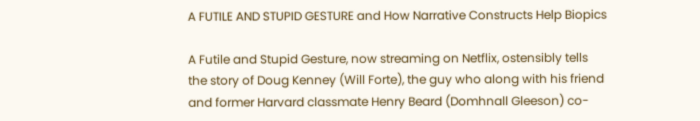A FUTILE AND STUPID GESTURE and How Narrative Constructs Help Biopics

A Futile and Stupid Gesture, now streaming on Netflix, ostensibly tells the story of Doug Kenney (Will Forte), the guy who along with his friend and former Harvard classmate Henry Beard (Domhnall Gleeson) co-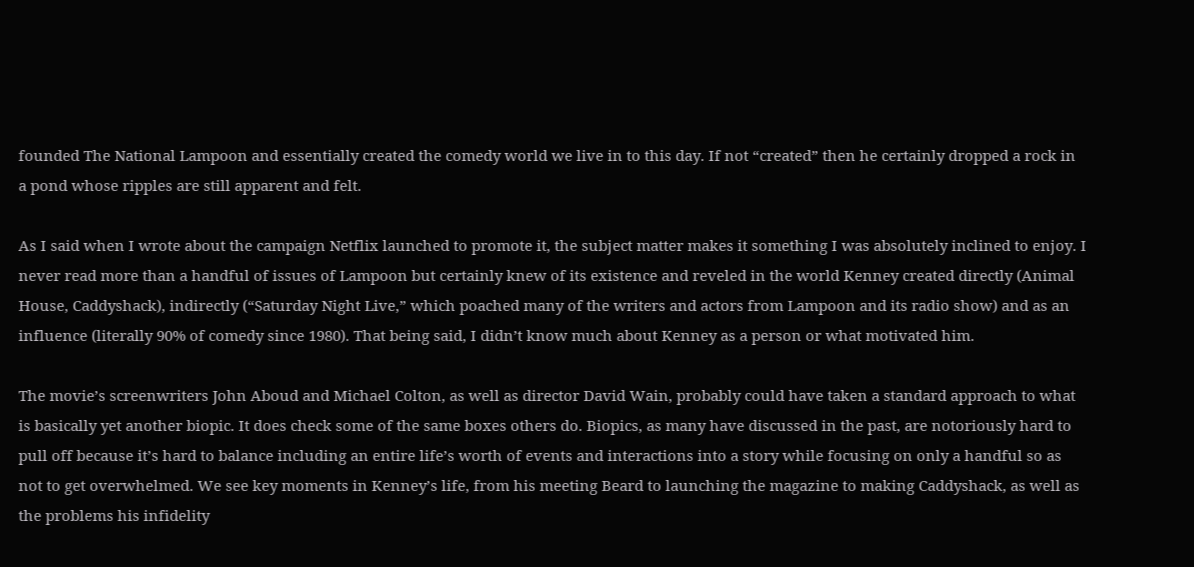founded The National Lampoon and essentially created the comedy world we live in to this day. If not “created” then he certainly dropped a rock in a pond whose ripples are still apparent and felt.

As I said when I wrote about the campaign Netflix launched to promote it, the subject matter makes it something I was absolutely inclined to enjoy. I never read more than a handful of issues of Lampoon but certainly knew of its existence and reveled in the world Kenney created directly (Animal House, Caddyshack), indirectly (“Saturday Night Live,” which poached many of the writers and actors from Lampoon and its radio show) and as an influence (literally 90% of comedy since 1980). That being said, I didn’t know much about Kenney as a person or what motivated him.

The movie’s screenwriters John Aboud and Michael Colton, as well as director David Wain, probably could have taken a standard approach to what is basically yet another biopic. It does check some of the same boxes others do. Biopics, as many have discussed in the past, are notoriously hard to pull off because it’s hard to balance including an entire life’s worth of events and interactions into a story while focusing on only a handful so as not to get overwhelmed. We see key moments in Kenney’s life, from his meeting Beard to launching the magazine to making Caddyshack, as well as the problems his infidelity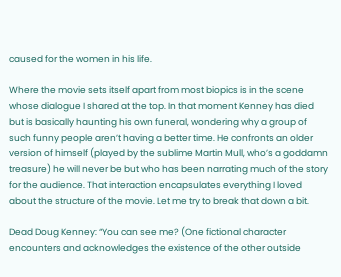caused for the women in his life.

Where the movie sets itself apart from most biopics is in the scene whose dialogue I shared at the top. In that moment Kenney has died but is basically haunting his own funeral, wondering why a group of such funny people aren’t having a better time. He confronts an older version of himself (played by the sublime Martin Mull, who’s a goddamn treasure) he will never be but who has been narrating much of the story for the audience. That interaction encapsulates everything I loved about the structure of the movie. Let me try to break that down a bit.

Dead Doug Kenney: “You can see me? (One fictional character encounters and acknowledges the existence of the other outside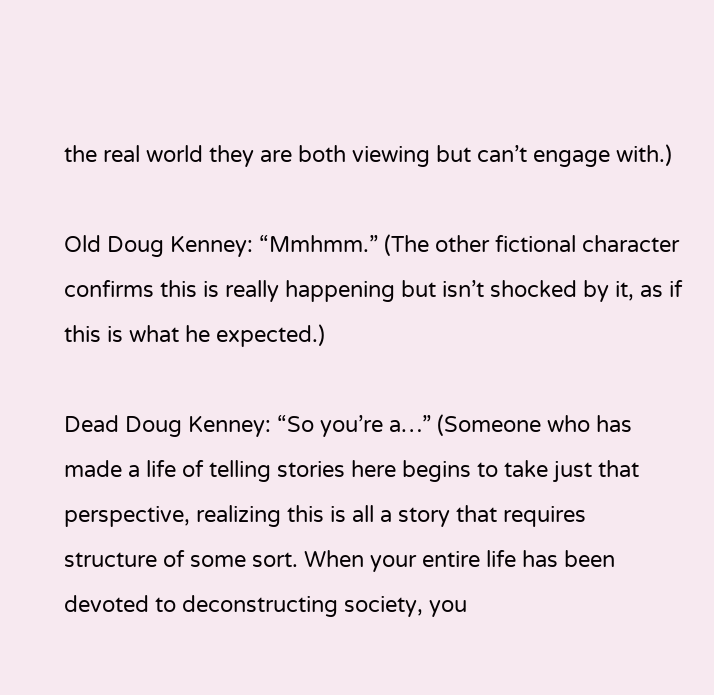the real world they are both viewing but can’t engage with.)

Old Doug Kenney: “Mmhmm.” (The other fictional character confirms this is really happening but isn’t shocked by it, as if this is what he expected.)

Dead Doug Kenney: “So you’re a…” (Someone who has made a life of telling stories here begins to take just that perspective, realizing this is all a story that requires structure of some sort. When your entire life has been devoted to deconstructing society, you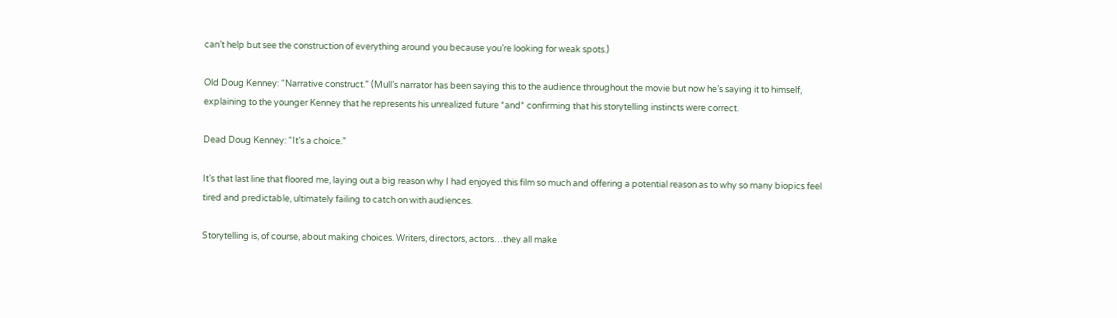can’t help but see the construction of everything around you because you’re looking for weak spots.)

Old Doug Kenney: “Narrative construct.” (Mull’s narrator has been saying this to the audience throughout the movie but now he’s saying it to himself, explaining to the younger Kenney that he represents his unrealized future *and* confirming that his storytelling instincts were correct.

Dead Doug Kenney: “It’s a choice.”

It’s that last line that floored me, laying out a big reason why I had enjoyed this film so much and offering a potential reason as to why so many biopics feel tired and predictable, ultimately failing to catch on with audiences.

Storytelling is, of course, about making choices. Writers, directors, actors…they all make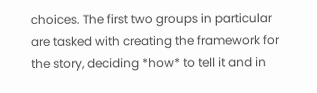choices. The first two groups in particular are tasked with creating the framework for the story, deciding *how* to tell it and in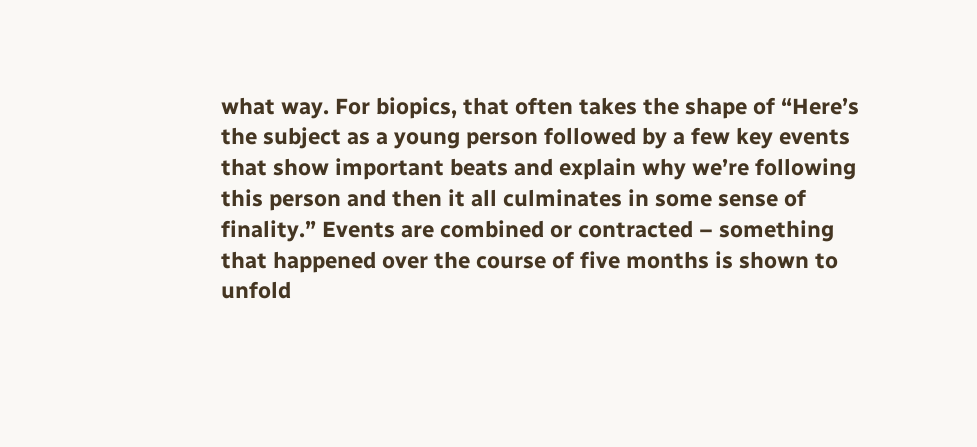what way. For biopics, that often takes the shape of “Here’s the subject as a young person followed by a few key events that show important beats and explain why we’re following this person and then it all culminates in some sense of finality.” Events are combined or contracted – something that happened over the course of five months is shown to unfold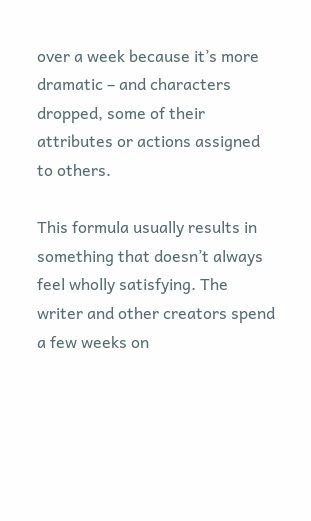over a week because it’s more dramatic – and characters dropped, some of their attributes or actions assigned to others.

This formula usually results in something that doesn’t always feel wholly satisfying. The writer and other creators spend a few weeks on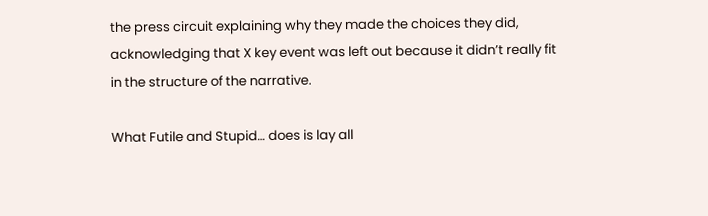the press circuit explaining why they made the choices they did, acknowledging that X key event was left out because it didn’t really fit in the structure of the narrative.

What Futile and Stupid… does is lay all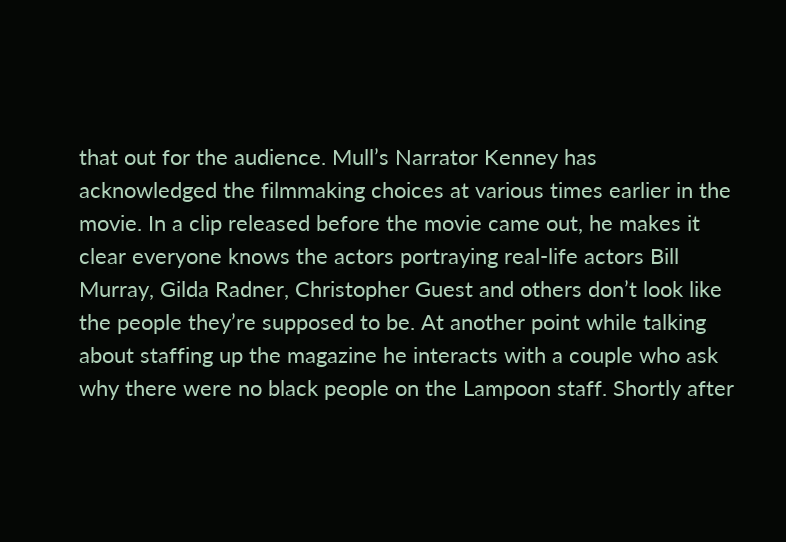that out for the audience. Mull’s Narrator Kenney has acknowledged the filmmaking choices at various times earlier in the movie. In a clip released before the movie came out, he makes it clear everyone knows the actors portraying real-life actors Bill Murray, Gilda Radner, Christopher Guest and others don’t look like the people they’re supposed to be. At another point while talking about staffing up the magazine he interacts with a couple who ask why there were no black people on the Lampoon staff. Shortly after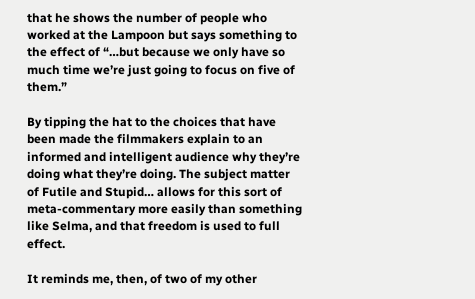that he shows the number of people who worked at the Lampoon but says something to the effect of “…but because we only have so much time we’re just going to focus on five of them.”

By tipping the hat to the choices that have been made the filmmakers explain to an informed and intelligent audience why they’re doing what they’re doing. The subject matter of Futile and Stupid… allows for this sort of meta-commentary more easily than something like Selma, and that freedom is used to full effect.

It reminds me, then, of two of my other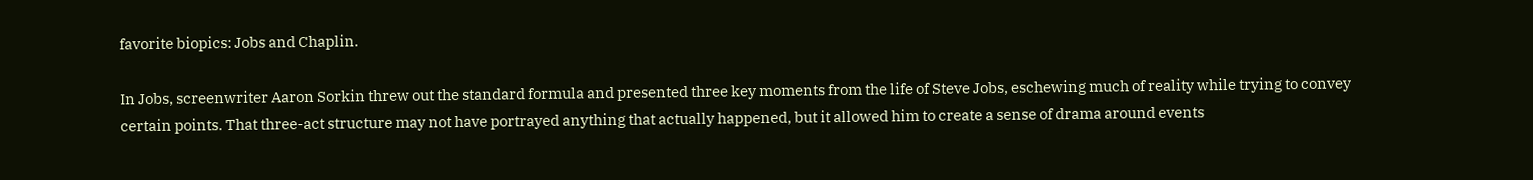favorite biopics: Jobs and Chaplin.

In Jobs, screenwriter Aaron Sorkin threw out the standard formula and presented three key moments from the life of Steve Jobs, eschewing much of reality while trying to convey certain points. That three-act structure may not have portrayed anything that actually happened, but it allowed him to create a sense of drama around events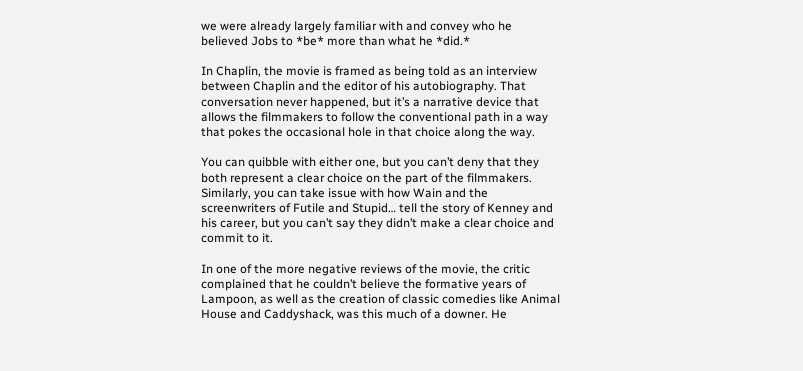we were already largely familiar with and convey who he believed Jobs to *be* more than what he *did.*

In Chaplin, the movie is framed as being told as an interview between Chaplin and the editor of his autobiography. That conversation never happened, but it’s a narrative device that allows the filmmakers to follow the conventional path in a way that pokes the occasional hole in that choice along the way.

You can quibble with either one, but you can’t deny that they both represent a clear choice on the part of the filmmakers. Similarly, you can take issue with how Wain and the screenwriters of Futile and Stupid… tell the story of Kenney and his career, but you can’t say they didn’t make a clear choice and commit to it.

In one of the more negative reviews of the movie, the critic complained that he couldn’t believe the formative years of Lampoon, as well as the creation of classic comedies like Animal House and Caddyshack, was this much of a downer. He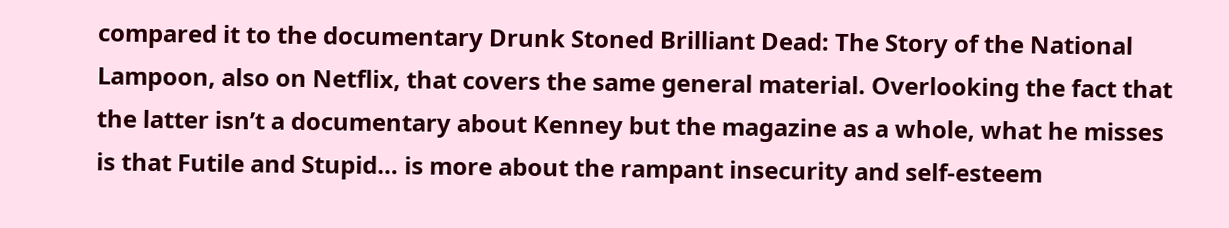compared it to the documentary Drunk Stoned Brilliant Dead: The Story of the National Lampoon, also on Netflix, that covers the same general material. Overlooking the fact that the latter isn’t a documentary about Kenney but the magazine as a whole, what he misses is that Futile and Stupid… is more about the rampant insecurity and self-esteem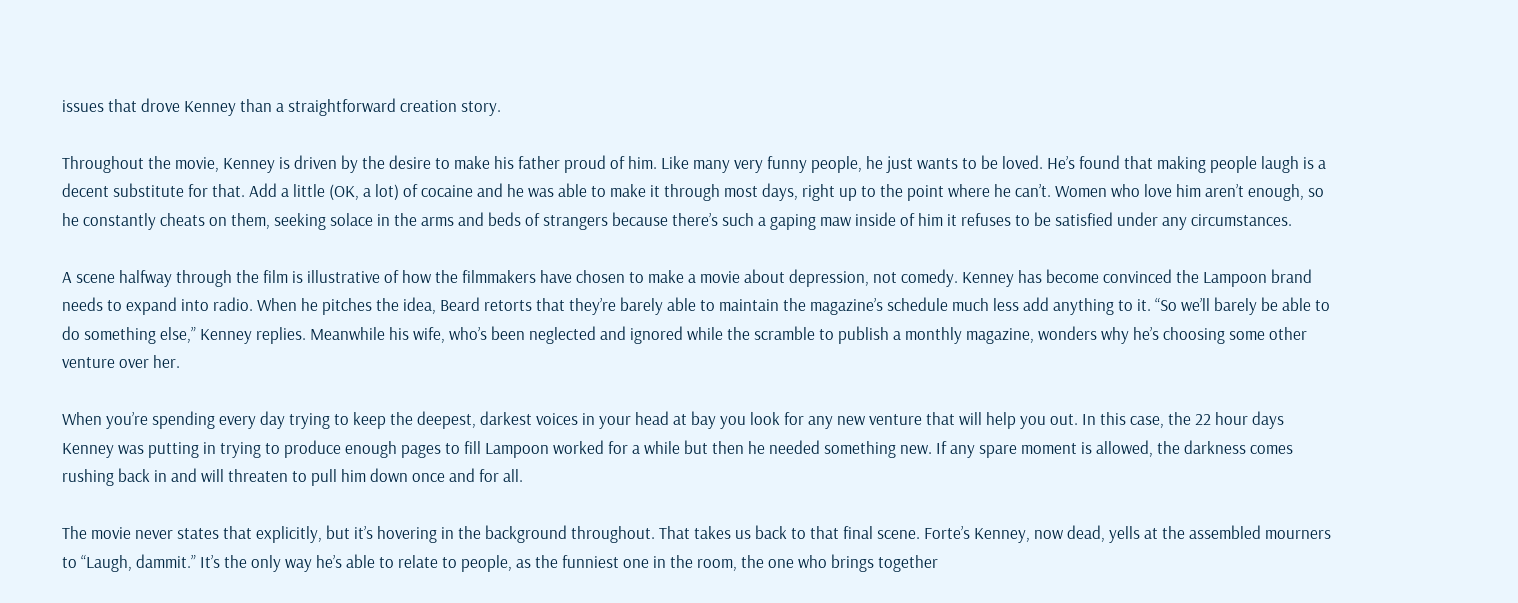issues that drove Kenney than a straightforward creation story.

Throughout the movie, Kenney is driven by the desire to make his father proud of him. Like many very funny people, he just wants to be loved. He’s found that making people laugh is a decent substitute for that. Add a little (OK, a lot) of cocaine and he was able to make it through most days, right up to the point where he can’t. Women who love him aren’t enough, so he constantly cheats on them, seeking solace in the arms and beds of strangers because there’s such a gaping maw inside of him it refuses to be satisfied under any circumstances.

A scene halfway through the film is illustrative of how the filmmakers have chosen to make a movie about depression, not comedy. Kenney has become convinced the Lampoon brand needs to expand into radio. When he pitches the idea, Beard retorts that they’re barely able to maintain the magazine’s schedule much less add anything to it. “So we’ll barely be able to do something else,” Kenney replies. Meanwhile his wife, who’s been neglected and ignored while the scramble to publish a monthly magazine, wonders why he’s choosing some other venture over her.

When you’re spending every day trying to keep the deepest, darkest voices in your head at bay you look for any new venture that will help you out. In this case, the 22 hour days Kenney was putting in trying to produce enough pages to fill Lampoon worked for a while but then he needed something new. If any spare moment is allowed, the darkness comes rushing back in and will threaten to pull him down once and for all.

The movie never states that explicitly, but it’s hovering in the background throughout. That takes us back to that final scene. Forte’s Kenney, now dead, yells at the assembled mourners to “Laugh, dammit.” It’s the only way he’s able to relate to people, as the funniest one in the room, the one who brings together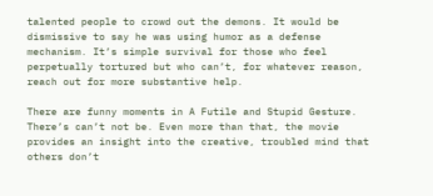talented people to crowd out the demons. It would be dismissive to say he was using humor as a defense mechanism. It’s simple survival for those who feel perpetually tortured but who can’t, for whatever reason, reach out for more substantive help.

There are funny moments in A Futile and Stupid Gesture. There’s can’t not be. Even more than that, the movie provides an insight into the creative, troubled mind that others don’t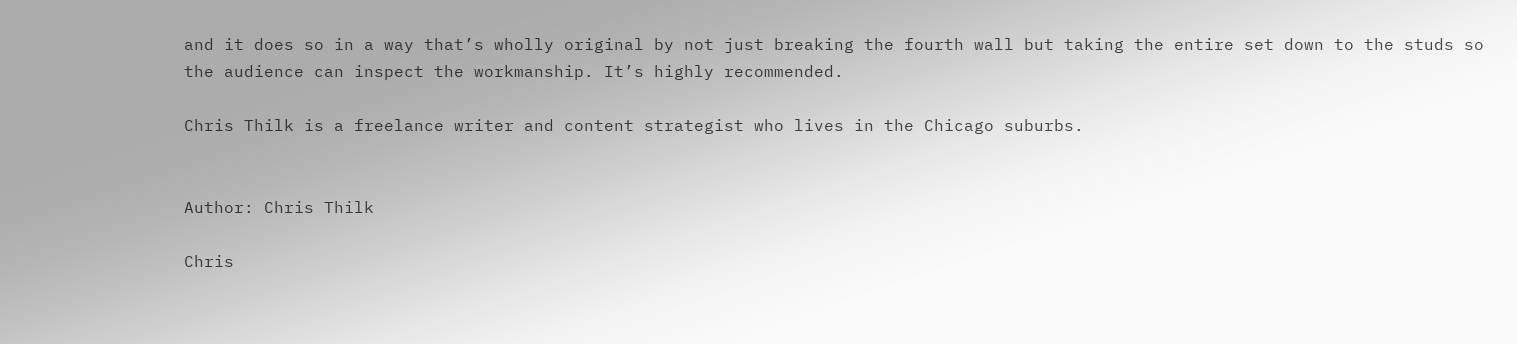and it does so in a way that’s wholly original by not just breaking the fourth wall but taking the entire set down to the studs so the audience can inspect the workmanship. It’s highly recommended.

Chris Thilk is a freelance writer and content strategist who lives in the Chicago suburbs.


Author: Chris Thilk

Chris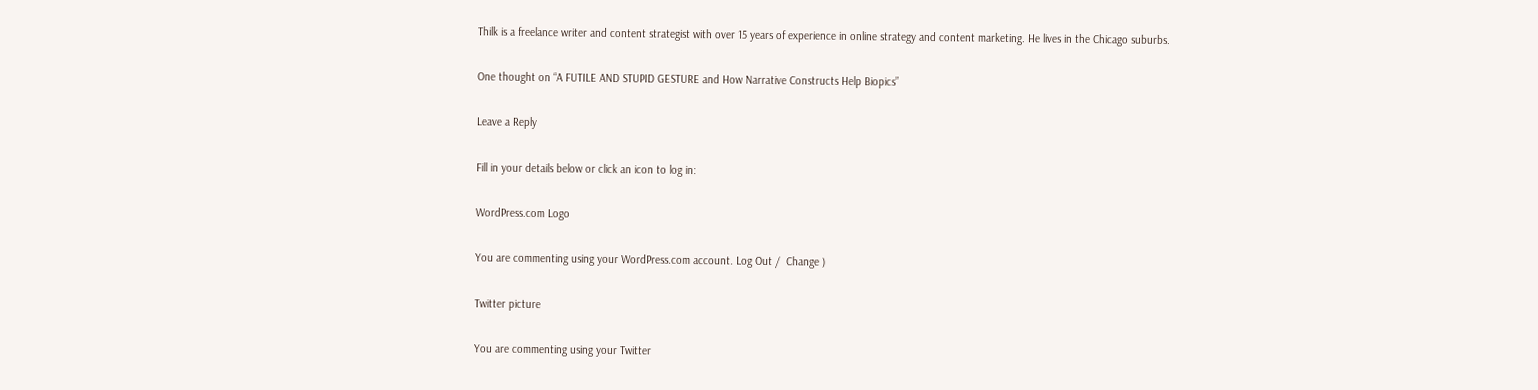Thilk is a freelance writer and content strategist with over 15 years of experience in online strategy and content marketing. He lives in the Chicago suburbs.

One thought on “A FUTILE AND STUPID GESTURE and How Narrative Constructs Help Biopics”

Leave a Reply

Fill in your details below or click an icon to log in:

WordPress.com Logo

You are commenting using your WordPress.com account. Log Out /  Change )

Twitter picture

You are commenting using your Twitter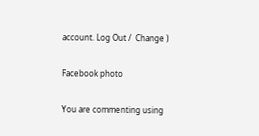account. Log Out /  Change )

Facebook photo

You are commenting using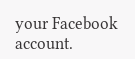your Facebook account.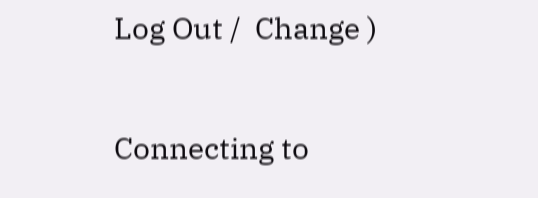Log Out /  Change )

Connecting to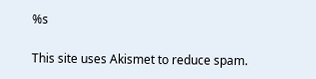%s

This site uses Akismet to reduce spam.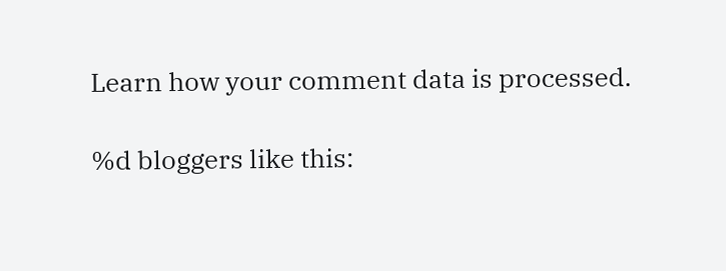Learn how your comment data is processed.

%d bloggers like this: